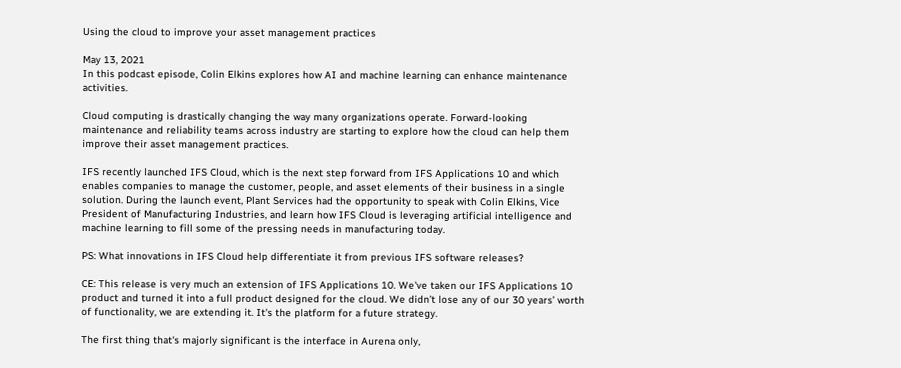Using the cloud to improve your asset management practices

May 13, 2021
In this podcast episode, Colin Elkins explores how AI and machine learning can enhance maintenance activities.

Cloud computing is drastically changing the way many organizations operate. Forward-looking maintenance and reliability teams across industry are starting to explore how the cloud can help them improve their asset management practices.

IFS recently launched IFS Cloud, which is the next step forward from IFS Applications 10 and which enables companies to manage the customer, people, and asset elements of their business in a single solution. During the launch event, Plant Services had the opportunity to speak with Colin Elkins, Vice President of Manufacturing Industries, and learn how IFS Cloud is leveraging artificial intelligence and machine learning to fill some of the pressing needs in manufacturing today.

PS: What innovations in IFS Cloud help differentiate it from previous IFS software releases?

CE: This release is very much an extension of IFS Applications 10. We've taken our IFS Applications 10 product and turned it into a full product designed for the cloud. We didn’t lose any of our 30 years’ worth of functionality, we are extending it. It's the platform for a future strategy.

The first thing that's majorly significant is the interface in Aurena only,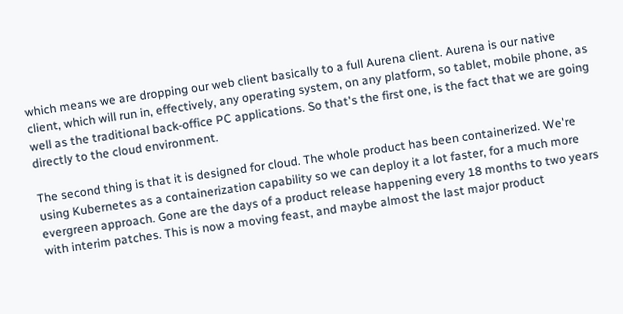which means we are dropping our web client basically to a full Aurena client. Aurena is our native client, which will run in, effectively, any operating system, on any platform, so tablet, mobile phone, as well as the traditional back-office PC applications. So that's the first one, is the fact that we are going directly to the cloud environment.

The second thing is that it is designed for cloud. The whole product has been containerized. We're using Kubernetes as a containerization capability so we can deploy it a lot faster, for a much more evergreen approach. Gone are the days of a product release happening every 18 months to two years with interim patches. This is now a moving feast, and maybe almost the last major product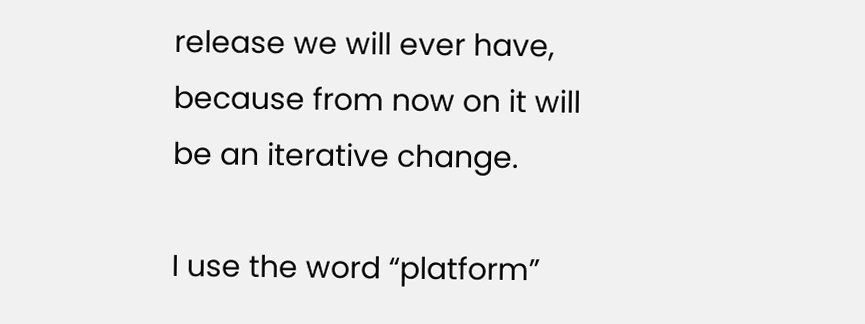release we will ever have, because from now on it will be an iterative change.

I use the word “platform”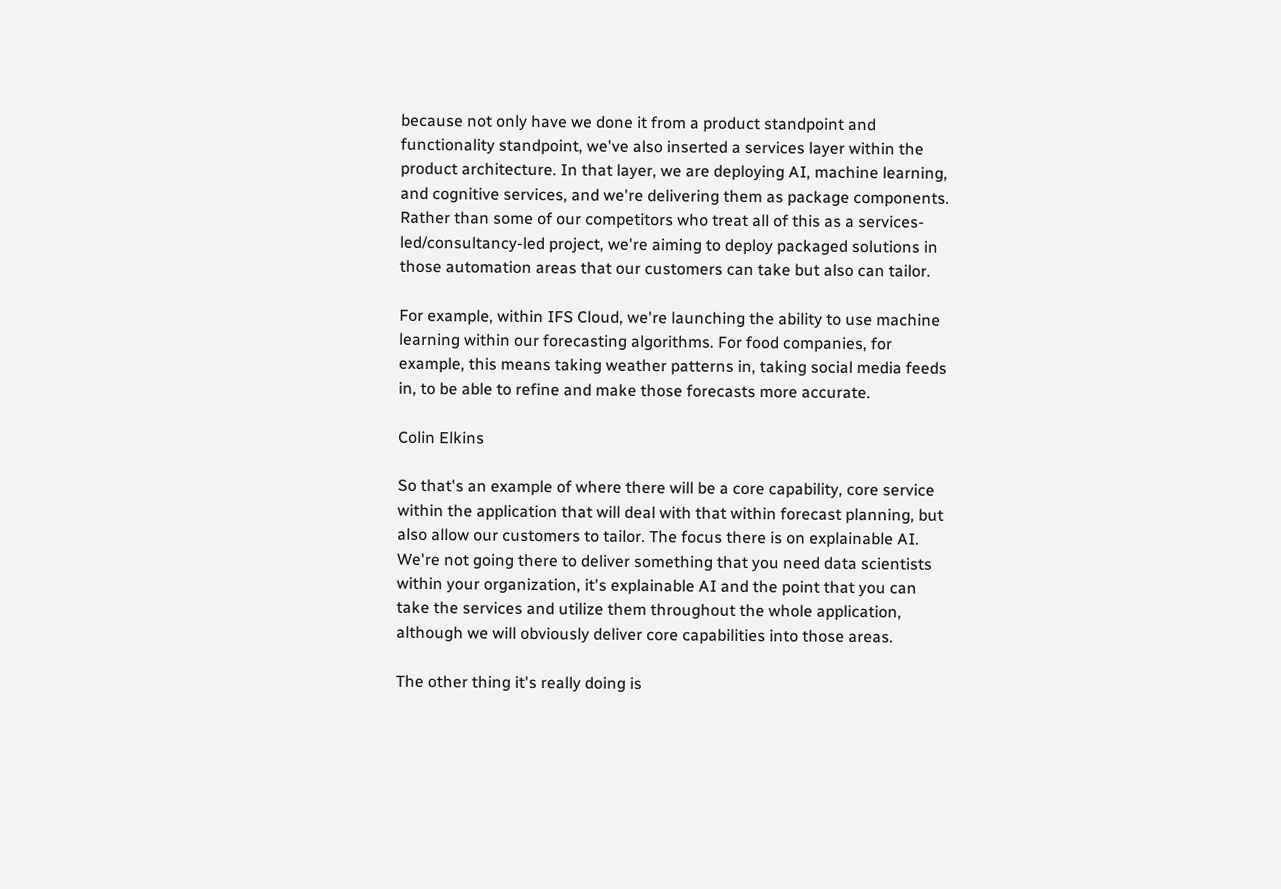because not only have we done it from a product standpoint and functionality standpoint, we've also inserted a services layer within the product architecture. In that layer, we are deploying AI, machine learning, and cognitive services, and we're delivering them as package components. Rather than some of our competitors who treat all of this as a services-led/consultancy-led project, we're aiming to deploy packaged solutions in those automation areas that our customers can take but also can tailor.

For example, within IFS Cloud, we're launching the ability to use machine learning within our forecasting algorithms. For food companies, for example, this means taking weather patterns in, taking social media feeds in, to be able to refine and make those forecasts more accurate.

Colin Elkins

So that's an example of where there will be a core capability, core service within the application that will deal with that within forecast planning, but also allow our customers to tailor. The focus there is on explainable AI. We're not going there to deliver something that you need data scientists within your organization, it's explainable AI and the point that you can take the services and utilize them throughout the whole application, although we will obviously deliver core capabilities into those areas.

The other thing it's really doing is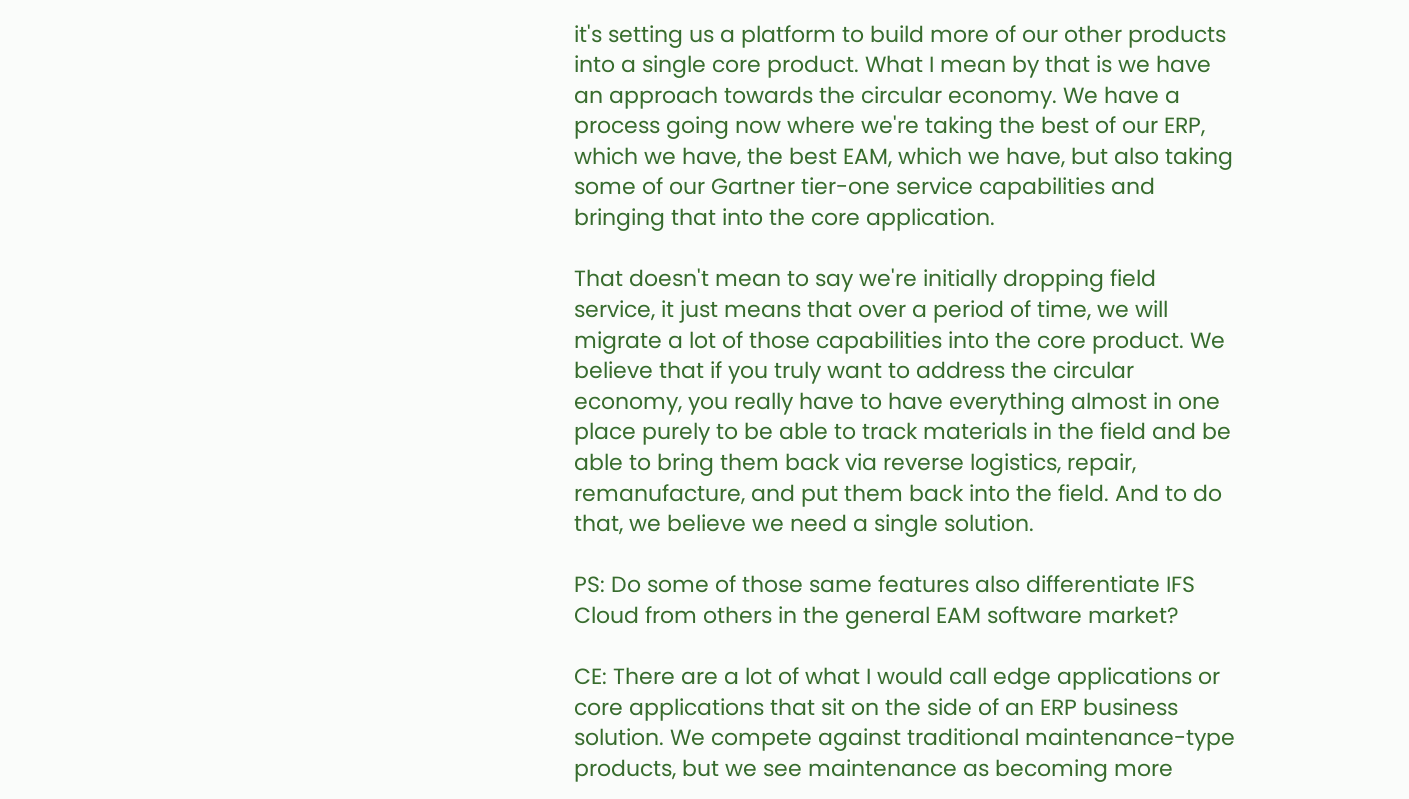it's setting us a platform to build more of our other products into a single core product. What I mean by that is we have an approach towards the circular economy. We have a process going now where we're taking the best of our ERP, which we have, the best EAM, which we have, but also taking some of our Gartner tier-one service capabilities and bringing that into the core application.

That doesn't mean to say we're initially dropping field service, it just means that over a period of time, we will migrate a lot of those capabilities into the core product. We believe that if you truly want to address the circular economy, you really have to have everything almost in one place purely to be able to track materials in the field and be able to bring them back via reverse logistics, repair, remanufacture, and put them back into the field. And to do that, we believe we need a single solution.

PS: Do some of those same features also differentiate IFS Cloud from others in the general EAM software market?

CE: There are a lot of what I would call edge applications or core applications that sit on the side of an ERP business solution. We compete against traditional maintenance-type products, but we see maintenance as becoming more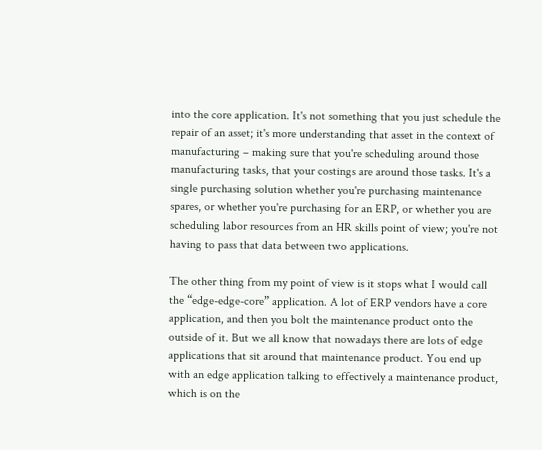into the core application. It's not something that you just schedule the repair of an asset; it's more understanding that asset in the context of manufacturing – making sure that you're scheduling around those manufacturing tasks, that your costings are around those tasks. It's a single purchasing solution whether you're purchasing maintenance spares, or whether you're purchasing for an ERP, or whether you are scheduling labor resources from an HR skills point of view; you're not having to pass that data between two applications.

The other thing from my point of view is it stops what I would call the “edge-edge-core” application. A lot of ERP vendors have a core application, and then you bolt the maintenance product onto the outside of it. But we all know that nowadays there are lots of edge applications that sit around that maintenance product. You end up with an edge application talking to effectively a maintenance product, which is on the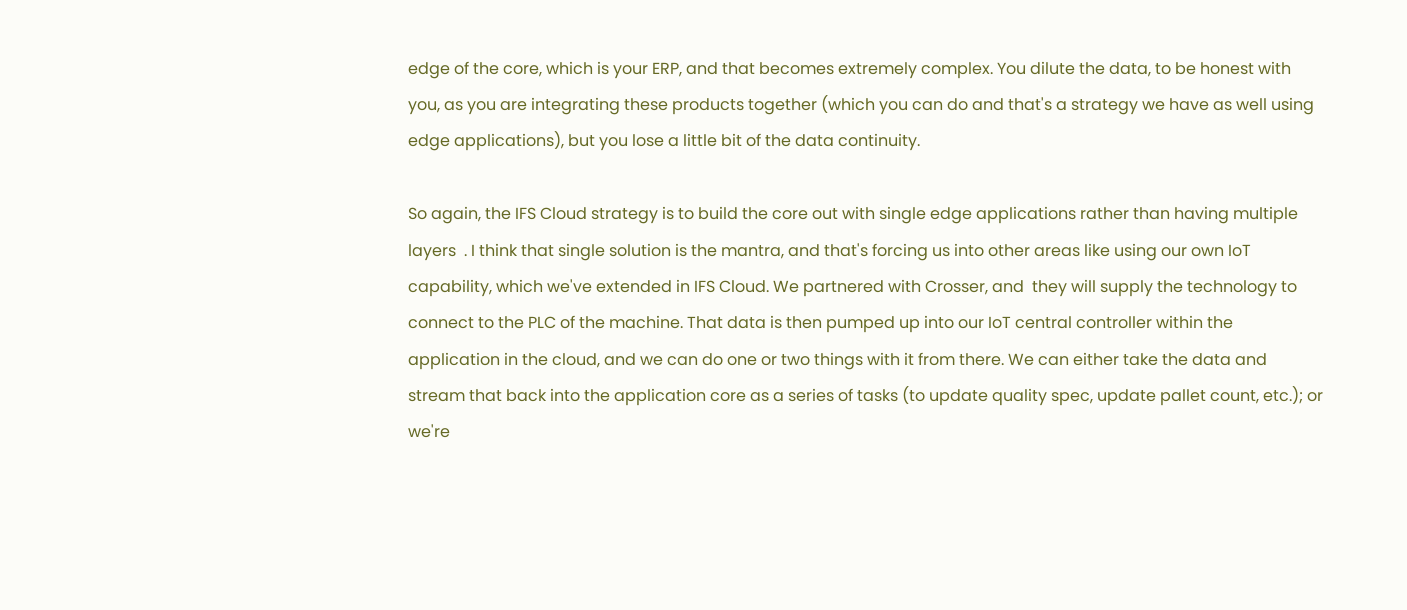edge of the core, which is your ERP, and that becomes extremely complex. You dilute the data, to be honest with you, as you are integrating these products together (which you can do and that's a strategy we have as well using edge applications), but you lose a little bit of the data continuity.

So again, the IFS Cloud strategy is to build the core out with single edge applications rather than having multiple layers  . I think that single solution is the mantra, and that's forcing us into other areas like using our own IoT capability, which we've extended in IFS Cloud. We partnered with Crosser, and  they will supply the technology to connect to the PLC of the machine. That data is then pumped up into our IoT central controller within the application in the cloud, and we can do one or two things with it from there. We can either take the data and stream that back into the application core as a series of tasks (to update quality spec, update pallet count, etc.); or we're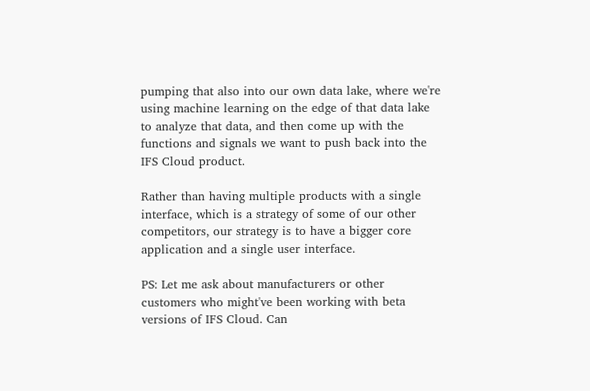pumping that also into our own data lake, where we're using machine learning on the edge of that data lake to analyze that data, and then come up with the functions and signals we want to push back into the IFS Cloud product.

Rather than having multiple products with a single interface, which is a strategy of some of our other competitors, our strategy is to have a bigger core application and a single user interface.

PS: Let me ask about manufacturers or other customers who might've been working with beta versions of IFS Cloud. Can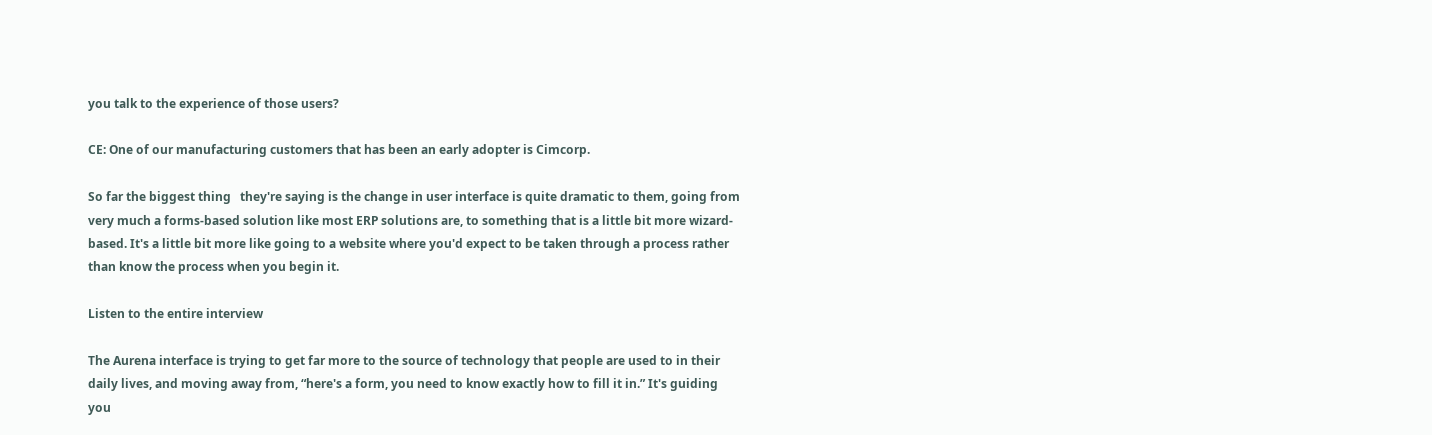you talk to the experience of those users?

CE: One of our manufacturing customers that has been an early adopter is Cimcorp.

So far the biggest thing   they're saying is the change in user interface is quite dramatic to them, going from very much a forms-based solution like most ERP solutions are, to something that is a little bit more wizard-based. It's a little bit more like going to a website where you'd expect to be taken through a process rather than know the process when you begin it.

Listen to the entire interview

The Aurena interface is trying to get far more to the source of technology that people are used to in their daily lives, and moving away from, “here's a form, you need to know exactly how to fill it in.” It's guiding you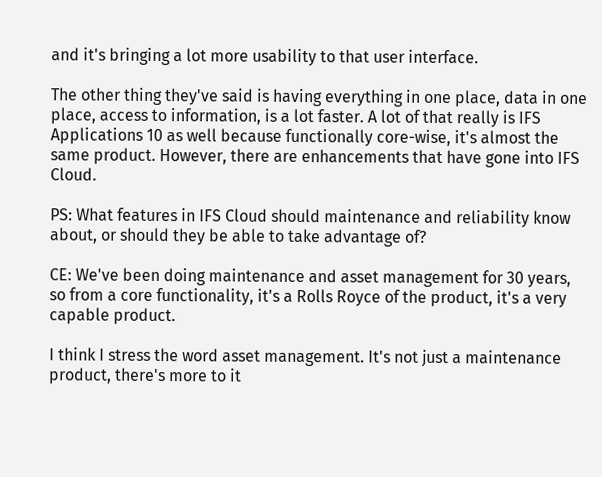and it's bringing a lot more usability to that user interface.

The other thing they've said is having everything in one place, data in one place, access to information, is a lot faster. A lot of that really is IFS Applications 10 as well because functionally core-wise, it's almost the same product. However, there are enhancements that have gone into IFS Cloud.

PS: What features in IFS Cloud should maintenance and reliability know about, or should they be able to take advantage of?

CE: We've been doing maintenance and asset management for 30 years, so from a core functionality, it's a Rolls Royce of the product, it's a very capable product.

I think I stress the word asset management. It's not just a maintenance product, there's more to it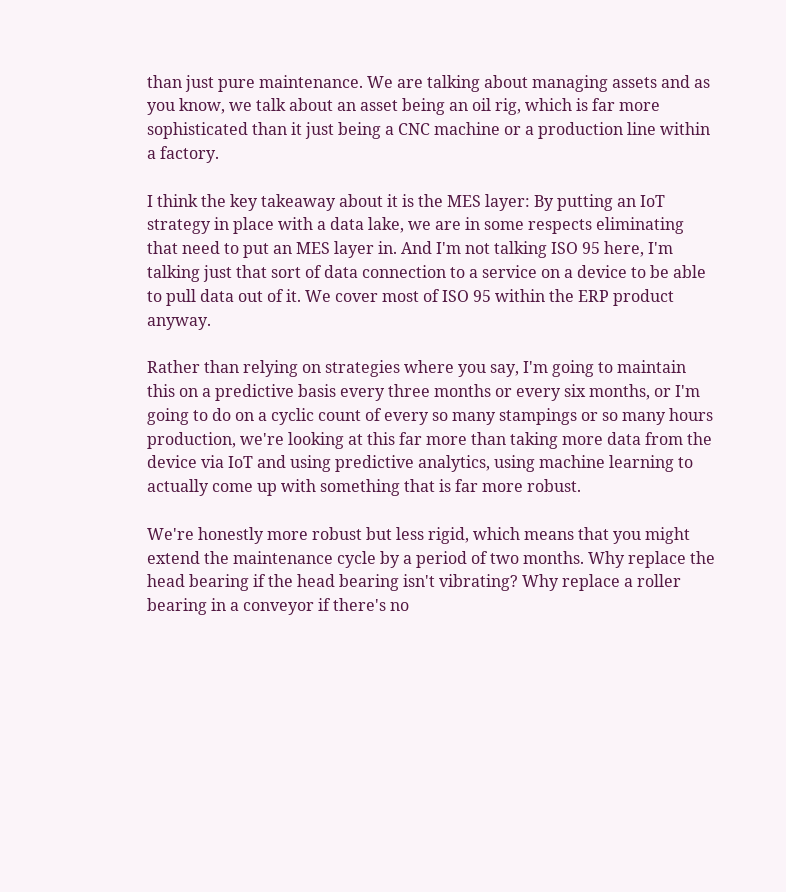than just pure maintenance. We are talking about managing assets and as you know, we talk about an asset being an oil rig, which is far more sophisticated than it just being a CNC machine or a production line within a factory.

I think the key takeaway about it is the MES layer: By putting an IoT strategy in place with a data lake, we are in some respects eliminating that need to put an MES layer in. And I'm not talking ISO 95 here, I'm talking just that sort of data connection to a service on a device to be able to pull data out of it. We cover most of ISO 95 within the ERP product anyway.

Rather than relying on strategies where you say, I'm going to maintain this on a predictive basis every three months or every six months, or I'm going to do on a cyclic count of every so many stampings or so many hours production, we're looking at this far more than taking more data from the device via IoT and using predictive analytics, using machine learning to actually come up with something that is far more robust.

We're honestly more robust but less rigid, which means that you might extend the maintenance cycle by a period of two months. Why replace the head bearing if the head bearing isn't vibrating? Why replace a roller bearing in a conveyor if there's no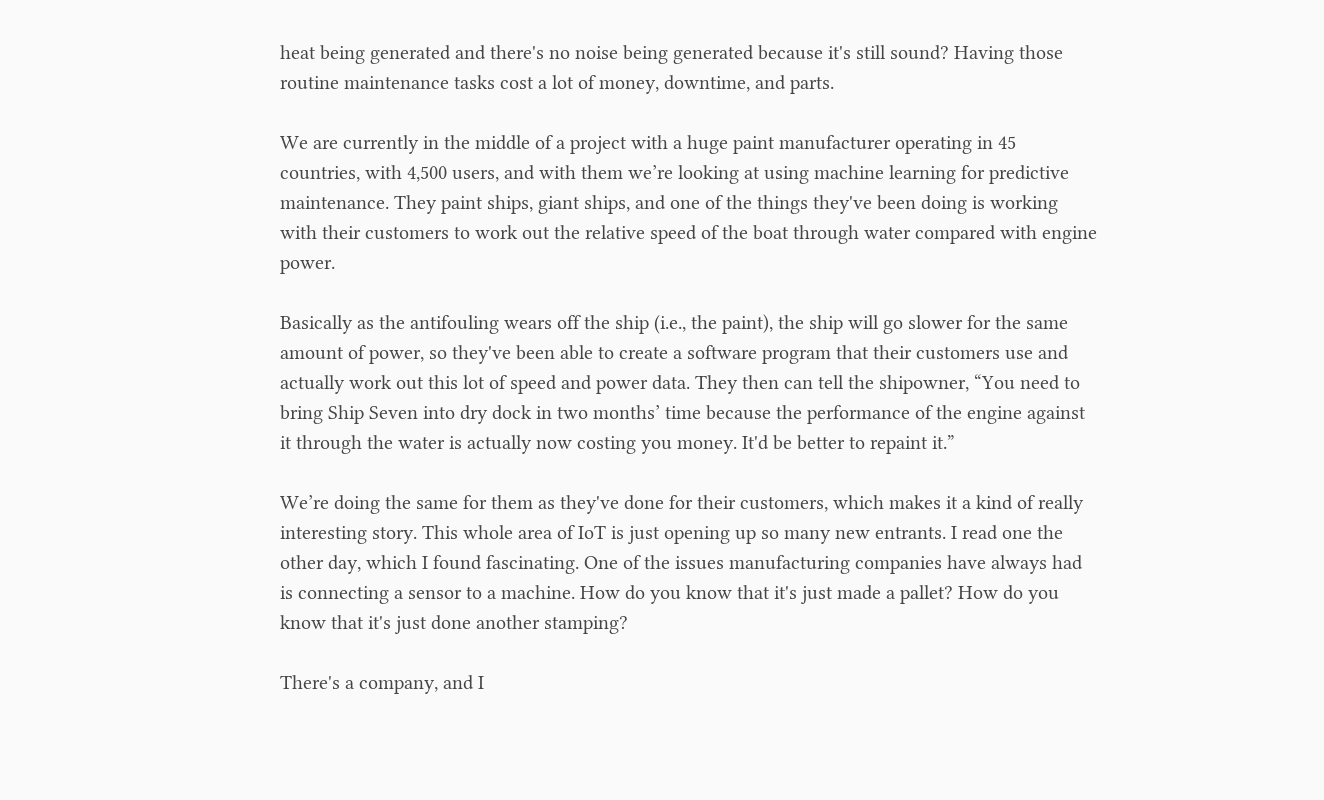heat being generated and there's no noise being generated because it's still sound? Having those routine maintenance tasks cost a lot of money, downtime, and parts.

We are currently in the middle of a project with a huge paint manufacturer operating in 45 countries, with 4,500 users, and with them we’re looking at using machine learning for predictive maintenance. They paint ships, giant ships, and one of the things they've been doing is working with their customers to work out the relative speed of the boat through water compared with engine power.

Basically as the antifouling wears off the ship (i.e., the paint), the ship will go slower for the same amount of power, so they've been able to create a software program that their customers use and actually work out this lot of speed and power data. They then can tell the shipowner, “You need to bring Ship Seven into dry dock in two months’ time because the performance of the engine against it through the water is actually now costing you money. It'd be better to repaint it.”

We’re doing the same for them as they've done for their customers, which makes it a kind of really interesting story. This whole area of IoT is just opening up so many new entrants. I read one the other day, which I found fascinating. One of the issues manufacturing companies have always had is connecting a sensor to a machine. How do you know that it's just made a pallet? How do you know that it's just done another stamping?

There's a company, and I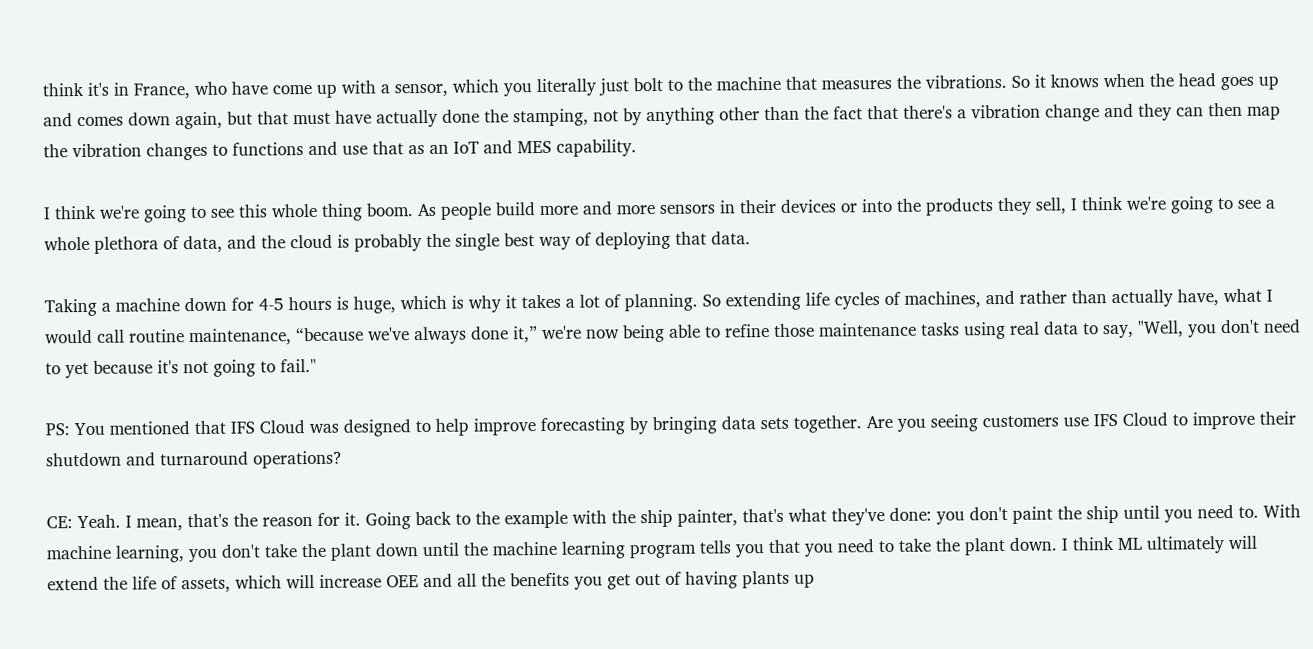think it's in France, who have come up with a sensor, which you literally just bolt to the machine that measures the vibrations. So it knows when the head goes up and comes down again, but that must have actually done the stamping, not by anything other than the fact that there's a vibration change and they can then map the vibration changes to functions and use that as an IoT and MES capability.

I think we're going to see this whole thing boom. As people build more and more sensors in their devices or into the products they sell, I think we're going to see a whole plethora of data, and the cloud is probably the single best way of deploying that data.

Taking a machine down for 4-5 hours is huge, which is why it takes a lot of planning. So extending life cycles of machines, and rather than actually have, what I would call routine maintenance, “because we've always done it,” we're now being able to refine those maintenance tasks using real data to say, "Well, you don't need to yet because it's not going to fail."

PS: You mentioned that IFS Cloud was designed to help improve forecasting by bringing data sets together. Are you seeing customers use IFS Cloud to improve their shutdown and turnaround operations?

CE: Yeah. I mean, that's the reason for it. Going back to the example with the ship painter, that's what they've done: you don't paint the ship until you need to. With machine learning, you don't take the plant down until the machine learning program tells you that you need to take the plant down. I think ML ultimately will extend the life of assets, which will increase OEE and all the benefits you get out of having plants up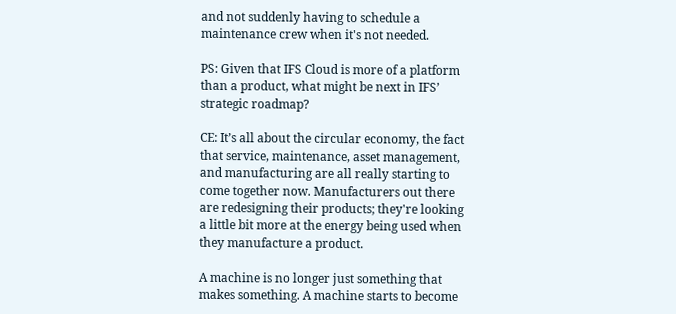and not suddenly having to schedule a maintenance crew when it's not needed.

PS: Given that IFS Cloud is more of a platform than a product, what might be next in IFS’ strategic roadmap?

CE: It’s all about the circular economy, the fact that service, maintenance, asset management, and manufacturing are all really starting to come together now. Manufacturers out there are redesigning their products; they're looking a little bit more at the energy being used when they manufacture a product.

A machine is no longer just something that makes something. A machine starts to become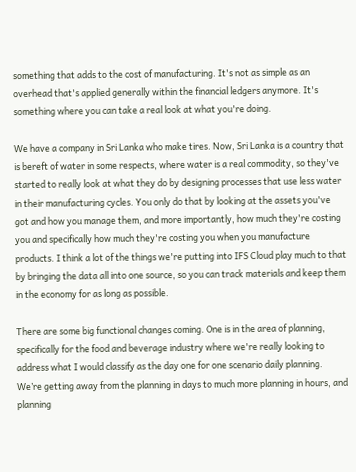something that adds to the cost of manufacturing. It's not as simple as an overhead that's applied generally within the financial ledgers anymore. It's something where you can take a real look at what you're doing.

We have a company in Sri Lanka who make tires. Now, Sri Lanka is a country that is bereft of water in some respects, where water is a real commodity, so they've started to really look at what they do by designing processes that use less water in their manufacturing cycles. You only do that by looking at the assets you've got and how you manage them, and more importantly, how much they're costing you and specifically how much they're costing you when you manufacture products. I think a lot of the things we're putting into IFS Cloud play much to that by bringing the data all into one source, so you can track materials and keep them in the economy for as long as possible.

There are some big functional changes coming. One is in the area of planning, specifically for the food and beverage industry where we're really looking to address what I would classify as the day one for one scenario daily planning. We’re getting away from the planning in days to much more planning in hours, and planning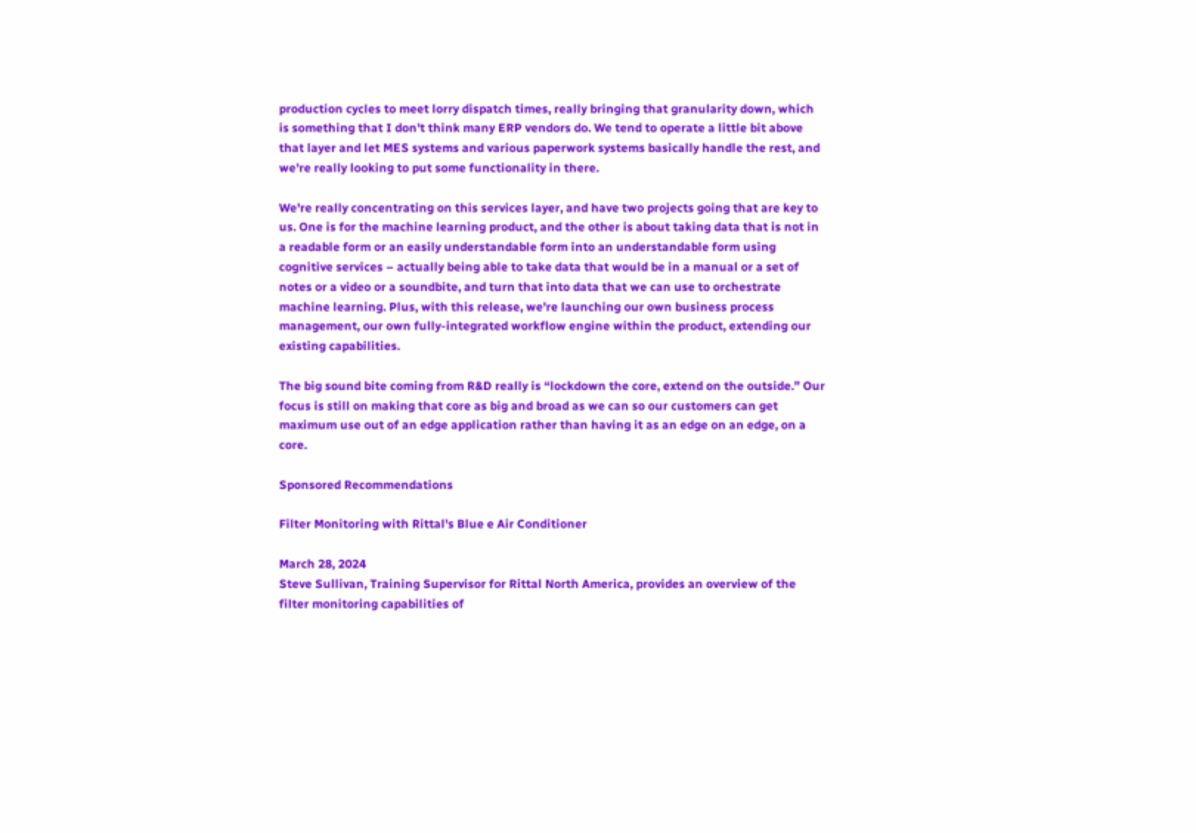production cycles to meet lorry dispatch times, really bringing that granularity down, which is something that I don't think many ERP vendors do. We tend to operate a little bit above that layer and let MES systems and various paperwork systems basically handle the rest, and we're really looking to put some functionality in there.

We're really concentrating on this services layer, and have two projects going that are key to us. One is for the machine learning product, and the other is about taking data that is not in a readable form or an easily understandable form into an understandable form using cognitive services – actually being able to take data that would be in a manual or a set of notes or a video or a soundbite, and turn that into data that we can use to orchestrate machine learning. Plus, with this release, we're launching our own business process management, our own fully-integrated workflow engine within the product, extending our existing capabilities.

The big sound bite coming from R&D really is “lockdown the core, extend on the outside.” Our focus is still on making that core as big and broad as we can so our customers can get maximum use out of an edge application rather than having it as an edge on an edge, on a core.

Sponsored Recommendations

Filter Monitoring with Rittal's Blue e Air Conditioner

March 28, 2024
Steve Sullivan, Training Supervisor for Rittal North America, provides an overview of the filter monitoring capabilities of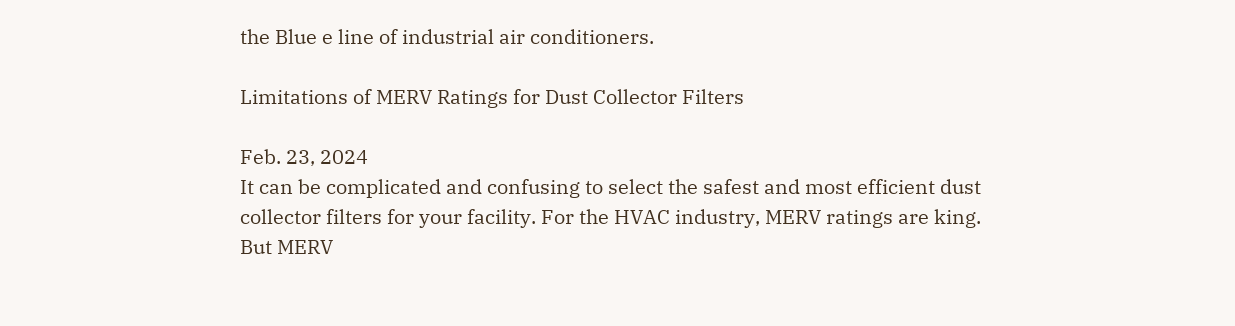the Blue e line of industrial air conditioners.

Limitations of MERV Ratings for Dust Collector Filters

Feb. 23, 2024
It can be complicated and confusing to select the safest and most efficient dust collector filters for your facility. For the HVAC industry, MERV ratings are king. But MERV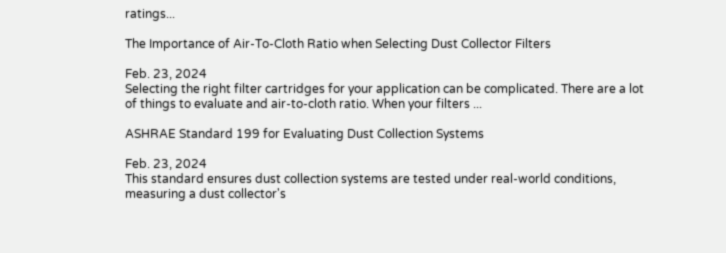ratings...

The Importance of Air-To-Cloth Ratio when Selecting Dust Collector Filters

Feb. 23, 2024
Selecting the right filter cartridges for your application can be complicated. There are a lot of things to evaluate and air-to-cloth ratio. When your filters ...

ASHRAE Standard 199 for Evaluating Dust Collection Systems

Feb. 23, 2024
This standard ensures dust collection systems are tested under real-world conditions, measuring a dust collector's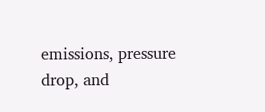emissions, pressure drop, and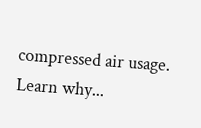compressed air usage. Learn why...